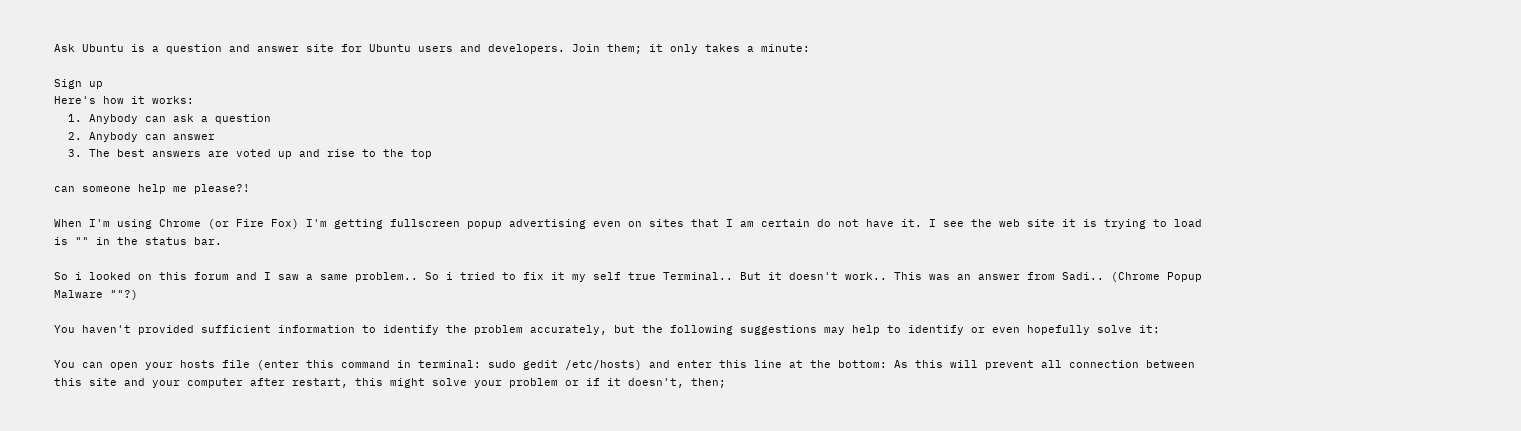Ask Ubuntu is a question and answer site for Ubuntu users and developers. Join them; it only takes a minute:

Sign up
Here's how it works:
  1. Anybody can ask a question
  2. Anybody can answer
  3. The best answers are voted up and rise to the top

can someone help me please?!

When I'm using Chrome (or Fire Fox) I'm getting fullscreen popup advertising even on sites that I am certain do not have it. I see the web site it is trying to load is "" in the status bar.

So i looked on this forum and I saw a same problem.. So i tried to fix it my self true Terminal.. But it doesn't work.. This was an answer from Sadi.. (Chrome Popup Malware ""?)

You haven't provided sufficient information to identify the problem accurately, but the following suggestions may help to identify or even hopefully solve it:

You can open your hosts file (enter this command in terminal: sudo gedit /etc/hosts) and enter this line at the bottom: As this will prevent all connection between this site and your computer after restart, this might solve your problem or if it doesn't, then;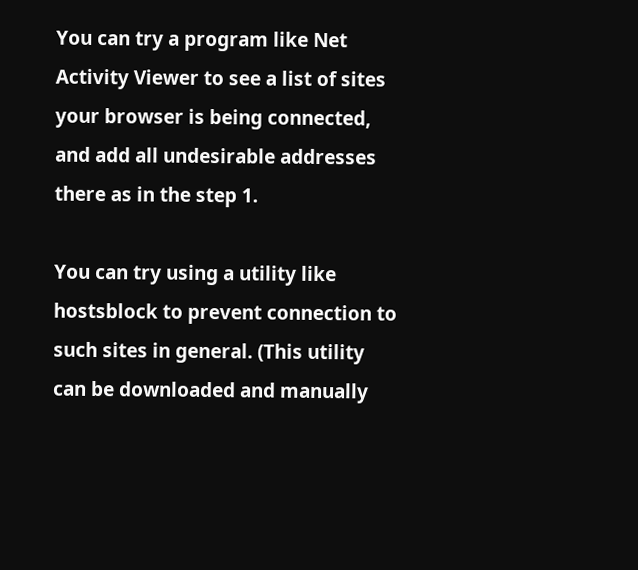You can try a program like Net Activity Viewer to see a list of sites your browser is being connected, and add all undesirable addresses there as in the step 1.

You can try using a utility like hostsblock to prevent connection to such sites in general. (This utility can be downloaded and manually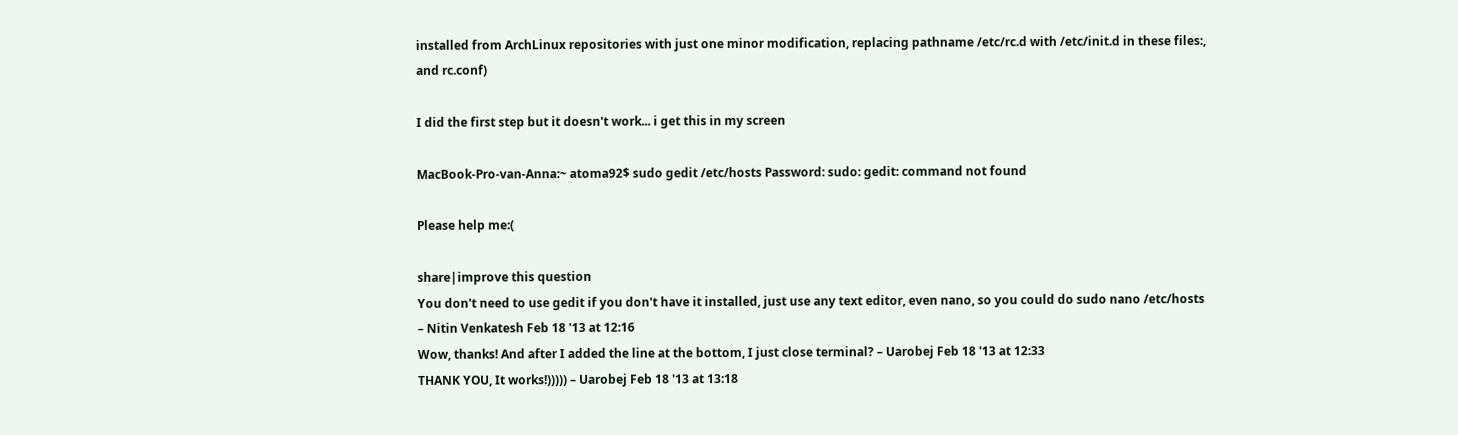installed from ArchLinux repositories with just one minor modification, replacing pathname /etc/rc.d with /etc/init.d in these files:, and rc.conf)

I did the first step but it doesn't work... i get this in my screen

MacBook-Pro-van-Anna:~ atoma92$ sudo gedit /etc/hosts Password: sudo: gedit: command not found

Please help me:(

share|improve this question
You don't need to use gedit if you don't have it installed, just use any text editor, even nano, so you could do sudo nano /etc/hosts – Nitin Venkatesh Feb 18 '13 at 12:16
Wow, thanks! And after I added the line at the bottom, I just close terminal? – Uarobej Feb 18 '13 at 12:33
THANK YOU, It works!))))) – Uarobej Feb 18 '13 at 13:18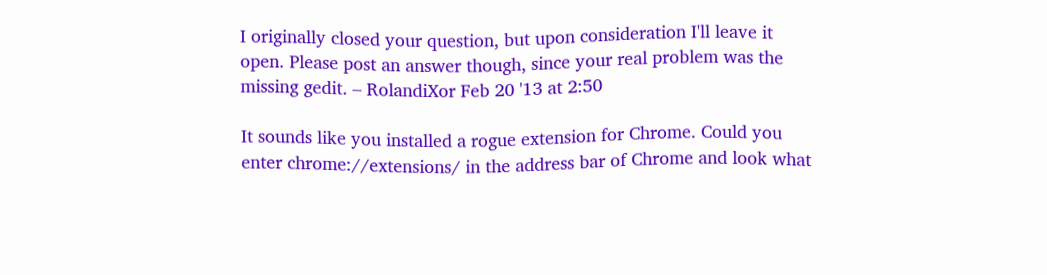I originally closed your question, but upon consideration I'll leave it open. Please post an answer though, since your real problem was the missing gedit. – RolandiXor Feb 20 '13 at 2:50

It sounds like you installed a rogue extension for Chrome. Could you enter chrome://extensions/ in the address bar of Chrome and look what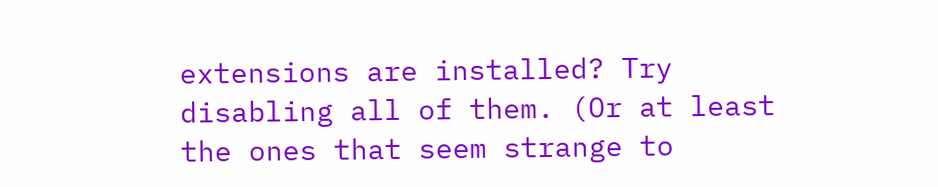extensions are installed? Try disabling all of them. (Or at least the ones that seem strange to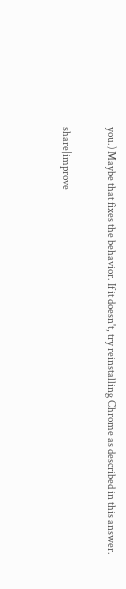you.) Maybe that fixes the behavior. If it doesn't, try reinstalling Chrome as described in this answer.

share|improve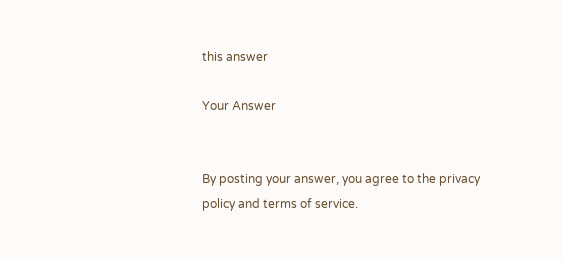this answer

Your Answer


By posting your answer, you agree to the privacy policy and terms of service.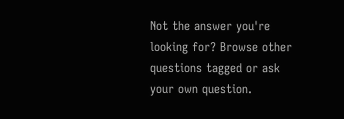Not the answer you're looking for? Browse other questions tagged or ask your own question.